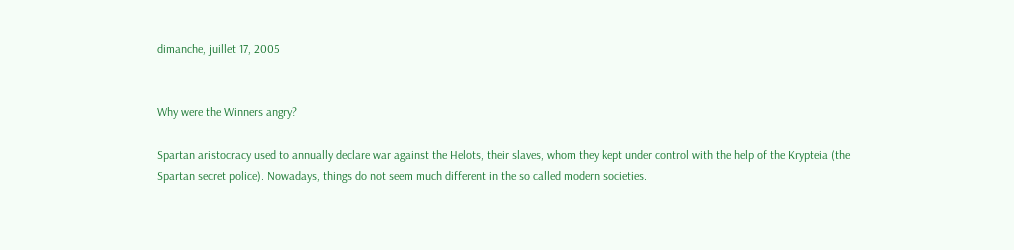dimanche, juillet 17, 2005


Why were the Winners angry?

Spartan aristocracy used to annually declare war against the Helots, their slaves, whom they kept under control with the help of the Krypteia (the Spartan secret police). Nowadays, things do not seem much different in the so called modern societies.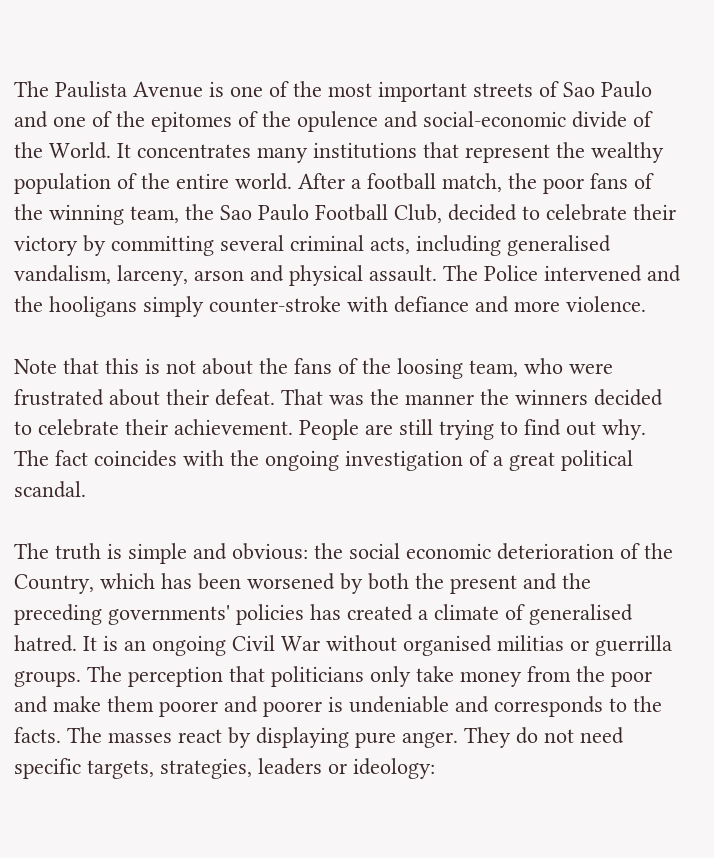The Paulista Avenue is one of the most important streets of Sao Paulo and one of the epitomes of the opulence and social-economic divide of the World. It concentrates many institutions that represent the wealthy population of the entire world. After a football match, the poor fans of the winning team, the Sao Paulo Football Club, decided to celebrate their victory by committing several criminal acts, including generalised vandalism, larceny, arson and physical assault. The Police intervened and the hooligans simply counter-stroke with defiance and more violence.

Note that this is not about the fans of the loosing team, who were frustrated about their defeat. That was the manner the winners decided to celebrate their achievement. People are still trying to find out why. The fact coincides with the ongoing investigation of a great political scandal.

The truth is simple and obvious: the social economic deterioration of the Country, which has been worsened by both the present and the preceding governments' policies has created a climate of generalised hatred. It is an ongoing Civil War without organised militias or guerrilla groups. The perception that politicians only take money from the poor and make them poorer and poorer is undeniable and corresponds to the facts. The masses react by displaying pure anger. They do not need specific targets, strategies, leaders or ideology: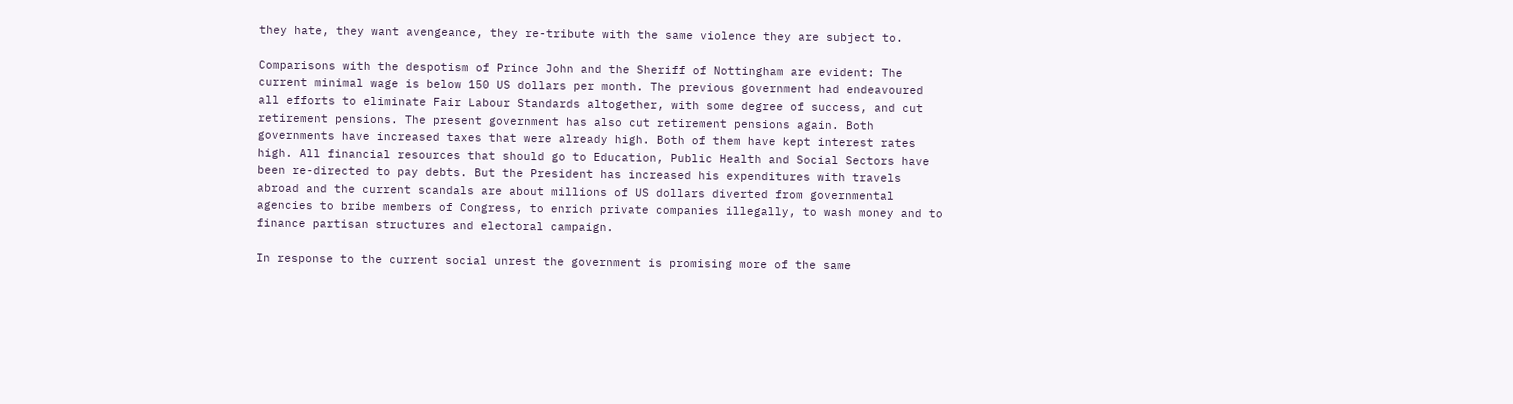they hate, they want avengeance, they re-tribute with the same violence they are subject to.

Comparisons with the despotism of Prince John and the Sheriff of Nottingham are evident: The current minimal wage is below 150 US dollars per month. The previous government had endeavoured all efforts to eliminate Fair Labour Standards altogether, with some degree of success, and cut retirement pensions. The present government has also cut retirement pensions again. Both governments have increased taxes that were already high. Both of them have kept interest rates high. All financial resources that should go to Education, Public Health and Social Sectors have been re-directed to pay debts. But the President has increased his expenditures with travels abroad and the current scandals are about millions of US dollars diverted from governmental agencies to bribe members of Congress, to enrich private companies illegally, to wash money and to finance partisan structures and electoral campaign.

In response to the current social unrest the government is promising more of the same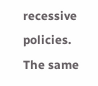recessive policies. The same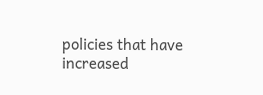policies that have increased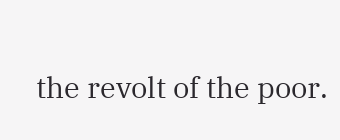the revolt of the poor.